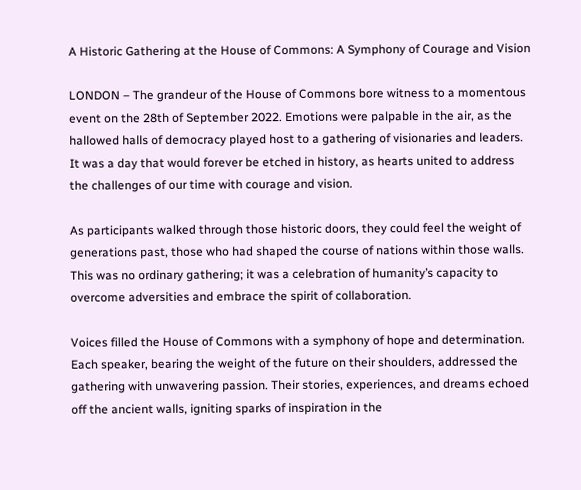A Historic Gathering at the House of Commons: A Symphony of Courage and Vision

LONDON – The grandeur of the House of Commons bore witness to a momentous event on the 28th of September 2022. Emotions were palpable in the air, as the hallowed halls of democracy played host to a gathering of visionaries and leaders. It was a day that would forever be etched in history, as hearts united to address the challenges of our time with courage and vision.

As participants walked through those historic doors, they could feel the weight of generations past, those who had shaped the course of nations within those walls. This was no ordinary gathering; it was a celebration of humanity’s capacity to overcome adversities and embrace the spirit of collaboration.

Voices filled the House of Commons with a symphony of hope and determination. Each speaker, bearing the weight of the future on their shoulders, addressed the gathering with unwavering passion. Their stories, experiences, and dreams echoed off the ancient walls, igniting sparks of inspiration in the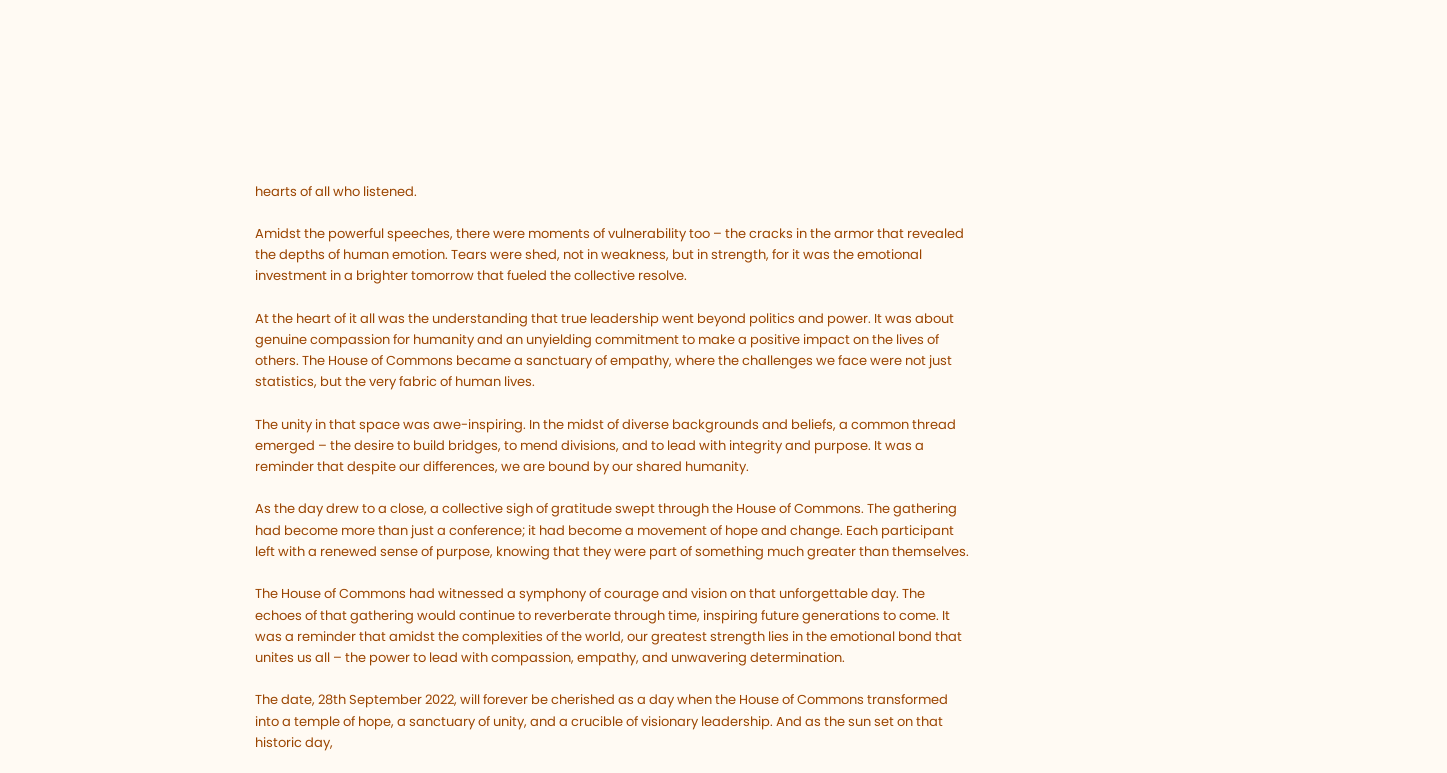hearts of all who listened.

Amidst the powerful speeches, there were moments of vulnerability too – the cracks in the armor that revealed the depths of human emotion. Tears were shed, not in weakness, but in strength, for it was the emotional investment in a brighter tomorrow that fueled the collective resolve.

At the heart of it all was the understanding that true leadership went beyond politics and power. It was about genuine compassion for humanity and an unyielding commitment to make a positive impact on the lives of others. The House of Commons became a sanctuary of empathy, where the challenges we face were not just statistics, but the very fabric of human lives.

The unity in that space was awe-inspiring. In the midst of diverse backgrounds and beliefs, a common thread emerged – the desire to build bridges, to mend divisions, and to lead with integrity and purpose. It was a reminder that despite our differences, we are bound by our shared humanity.

As the day drew to a close, a collective sigh of gratitude swept through the House of Commons. The gathering had become more than just a conference; it had become a movement of hope and change. Each participant left with a renewed sense of purpose, knowing that they were part of something much greater than themselves.

The House of Commons had witnessed a symphony of courage and vision on that unforgettable day. The echoes of that gathering would continue to reverberate through time, inspiring future generations to come. It was a reminder that amidst the complexities of the world, our greatest strength lies in the emotional bond that unites us all – the power to lead with compassion, empathy, and unwavering determination.

The date, 28th September 2022, will forever be cherished as a day when the House of Commons transformed into a temple of hope, a sanctuary of unity, and a crucible of visionary leadership. And as the sun set on that historic day,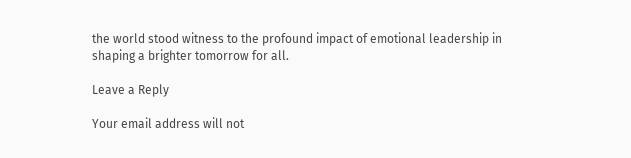the world stood witness to the profound impact of emotional leadership in shaping a brighter tomorrow for all.

Leave a Reply

Your email address will not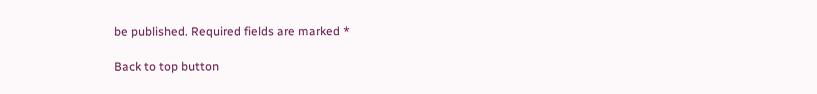be published. Required fields are marked *

Back to top button